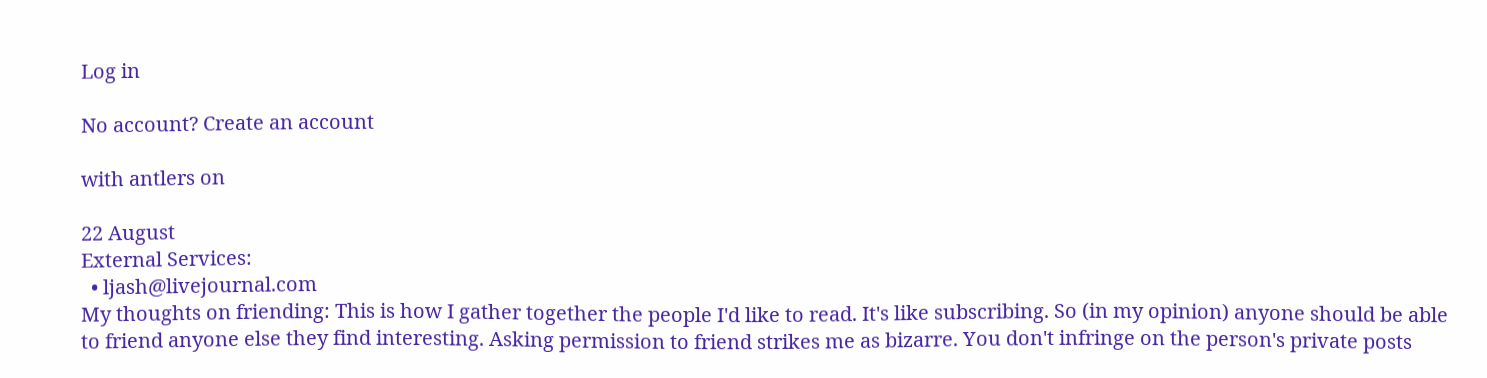Log in

No account? Create an account

with antlers on

22 August
External Services:
  • ljash@livejournal.com
My thoughts on friending: This is how I gather together the people I'd like to read. It's like subscribing. So (in my opinion) anyone should be able to friend anyone else they find interesting. Asking permission to friend strikes me as bizarre. You don't infringe on the person's private posts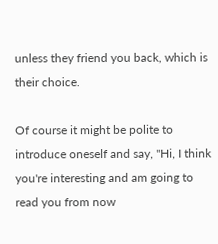unless they friend you back, which is their choice.

Of course it might be polite to introduce oneself and say, "Hi, I think you're interesting and am going to read you from now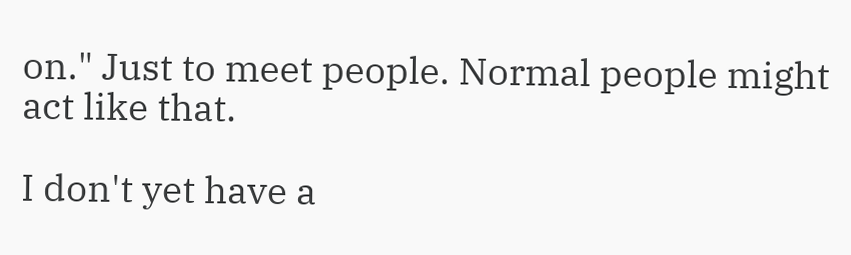on." Just to meet people. Normal people might act like that.

I don't yet have a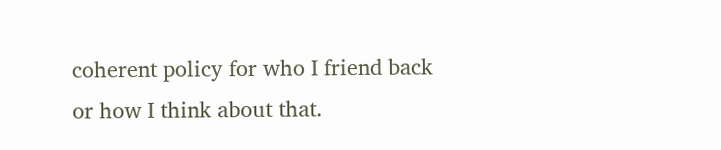coherent policy for who I friend back or how I think about that.